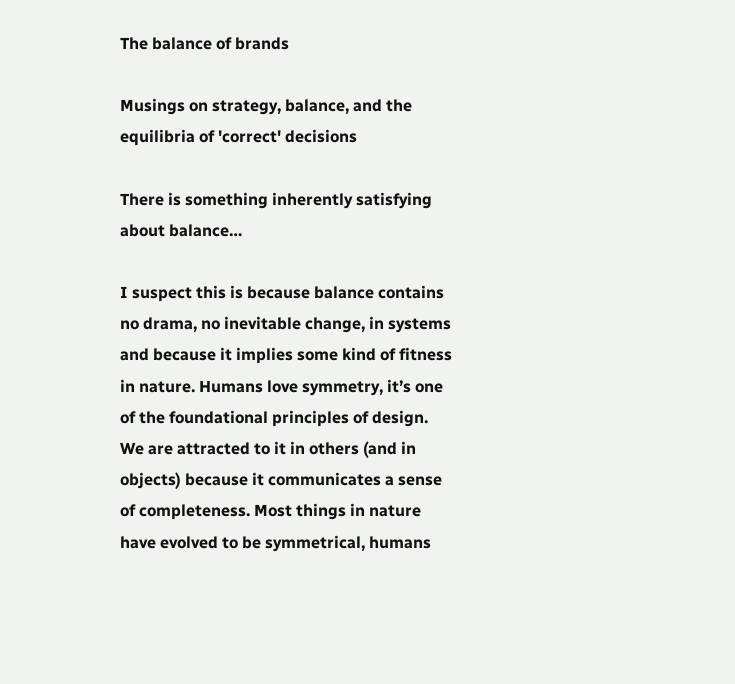The balance of brands

Musings on strategy, balance, and the equilibria of 'correct' decisions

There is something inherently satisfying about balance…

I suspect this is because balance contains no drama, no inevitable change, in systems and because it implies some kind of fitness in nature. Humans love symmetry, it’s one of the foundational principles of design. We are attracted to it in others (and in objects) because it communicates a sense of completeness. Most things in nature have evolved to be symmetrical, humans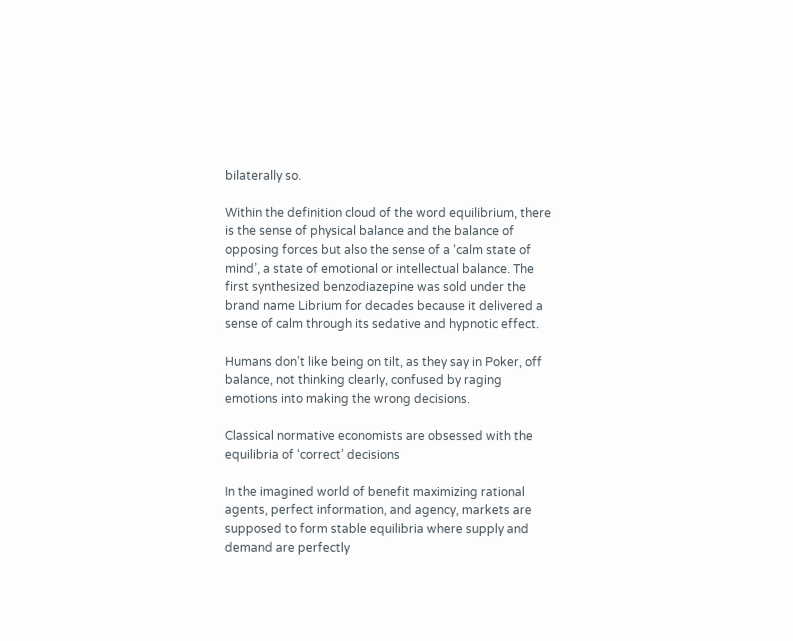bilaterally so.

Within the definition cloud of the word equilibrium, there is the sense of physical balance and the balance of opposing forces but also the sense of a ‘calm state of mind’, a state of emotional or intellectual balance. The first synthesized benzodiazepine was sold under the brand name Librium for decades because it delivered a sense of calm through its sedative and hypnotic effect.

Humans don’t like being on tilt, as they say in Poker, off balance, not thinking clearly, confused by raging emotions into making the wrong decisions.

Classical normative economists are obsessed with the equilibria of ‘correct’ decisions

In the imagined world of benefit maximizing rational agents, perfect information, and agency, markets are supposed to form stable equilibria where supply and demand are perfectly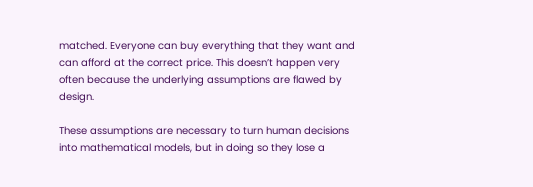matched. Everyone can buy everything that they want and can afford at the correct price. This doesn’t happen very often because the underlying assumptions are flawed by design.

These assumptions are necessary to turn human decisions into mathematical models, but in doing so they lose a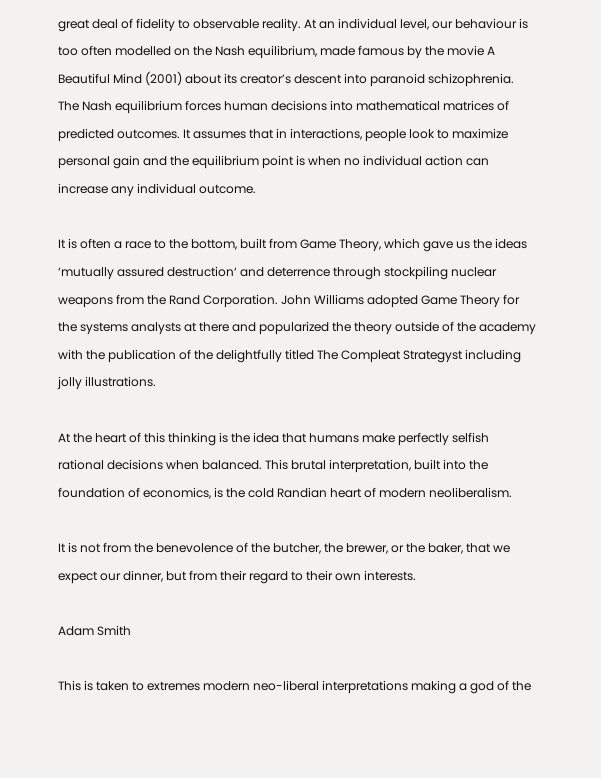great deal of fidelity to observable reality. At an individual level, our behaviour is too often modelled on the Nash equilibrium, made famous by the movie A Beautiful Mind (2001) about its creator’s descent into paranoid schizophrenia. The Nash equilibrium forces human decisions into mathematical matrices of predicted outcomes. It assumes that in interactions, people look to maximize personal gain and the equilibrium point is when no individual action can increase any individual outcome.

It is often a race to the bottom, built from Game Theory, which gave us the ideas ‘mutually assured destruction‘ and deterrence through stockpiling nuclear weapons from the Rand Corporation. John Williams adopted Game Theory for the systems analysts at there and popularized the theory outside of the academy with the publication of the delightfully titled The Compleat Strategyst including jolly illustrations.

At the heart of this thinking is the idea that humans make perfectly selfish rational decisions when balanced. This brutal interpretation, built into the foundation of economics, is the cold Randian heart of modern neoliberalism.

It is not from the benevolence of the butcher, the brewer, or the baker, that we expect our dinner, but from their regard to their own interests.

Adam Smith

This is taken to extremes modern neo-liberal interpretations making a god of the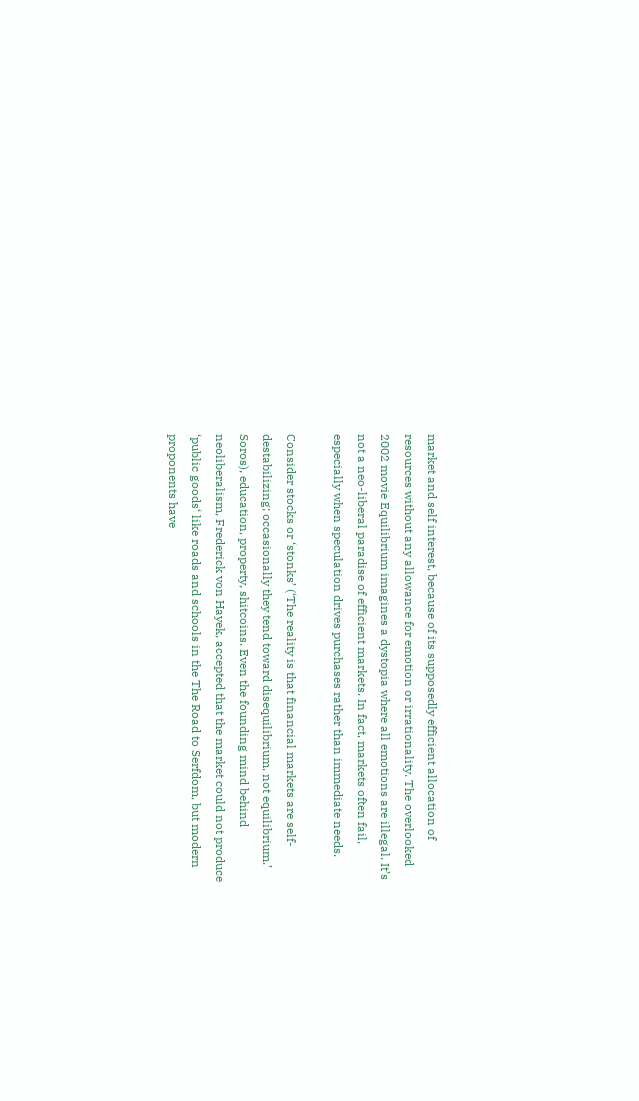market and self interest, because of its supposedly efficient allocation of resources without any allowance for emotion or irrationality. The overlooked 2002 movie Equilibrium imagines a dystopia where all emotions are illegal. It’s not a neo-liberal paradise of efficient markets. In fact, markets often fail, especially when speculation drives purchases rather than immediate needs.

Consider stocks or ‘stonks’ (‘The reality is that financial markets are self-destabilizing; occasionally they tend toward disequilibrium, not equilibrium.’ Soros), education, property, shitcoins. Even the founding mind behind neoliberalism, Frederick von Hayek, accepted that the market could not produce ‘public goods‘ like roads and schools in the The Road to Serfdom, but modern proponents have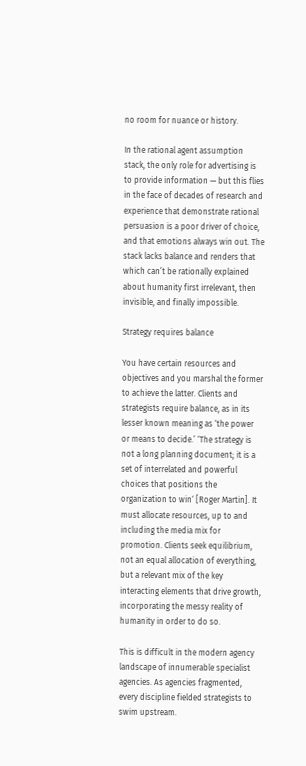no room for nuance or history.

In the rational agent assumption stack, the only role for advertising is to provide information — but this flies in the face of decades of research and experience that demonstrate rational persuasion is a poor driver of choice, and that emotions always win out. The stack lacks balance and renders that which can’t be rationally explained about humanity first irrelevant, then invisible, and finally impossible.

Strategy requires balance

You have certain resources and objectives and you marshal the former to achieve the latter. Clients and strategists require balance, as in its lesser known meaning as ‘the power or means to decide.’ ‘The strategy is not a long planning document; it is a set of interrelated and powerful choices that positions the organization to win‘ [Roger Martin]. It must allocate resources, up to and including the media mix for promotion. Clients seek equilibrium, not an equal allocation of everything, but a relevant mix of the key interacting elements that drive growth, incorporating the messy reality of humanity in order to do so.

This is difficult in the modern agency landscape of innumerable specialist agencies. As agencies fragmented, every discipline fielded strategists to swim upstream.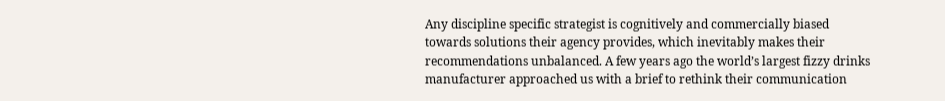Any discipline specific strategist is cognitively and commercially biased towards solutions their agency provides, which inevitably makes their recommendations unbalanced. A few years ago the world’s largest fizzy drinks manufacturer approached us with a brief to rethink their communication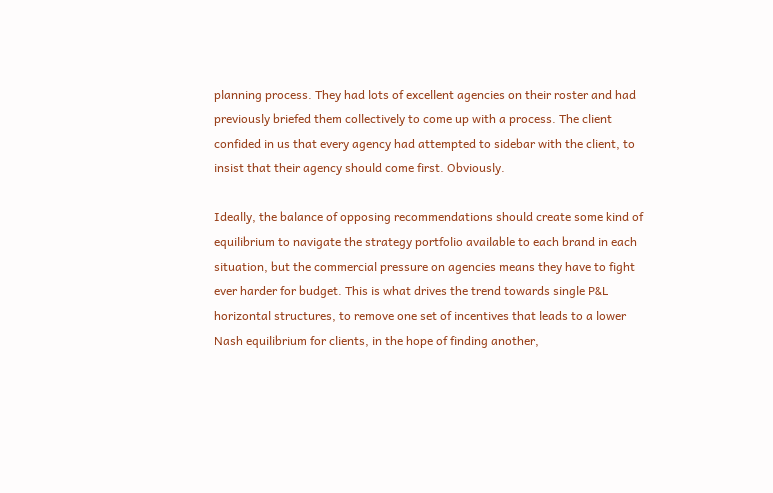planning process. They had lots of excellent agencies on their roster and had previously briefed them collectively to come up with a process. The client confided in us that every agency had attempted to sidebar with the client, to insist that their agency should come first. Obviously.

Ideally, the balance of opposing recommendations should create some kind of equilibrium to navigate the strategy portfolio available to each brand in each situation, but the commercial pressure on agencies means they have to fight ever harder for budget. This is what drives the trend towards single P&L horizontal structures, to remove one set of incentives that leads to a lower Nash equilibrium for clients, in the hope of finding another,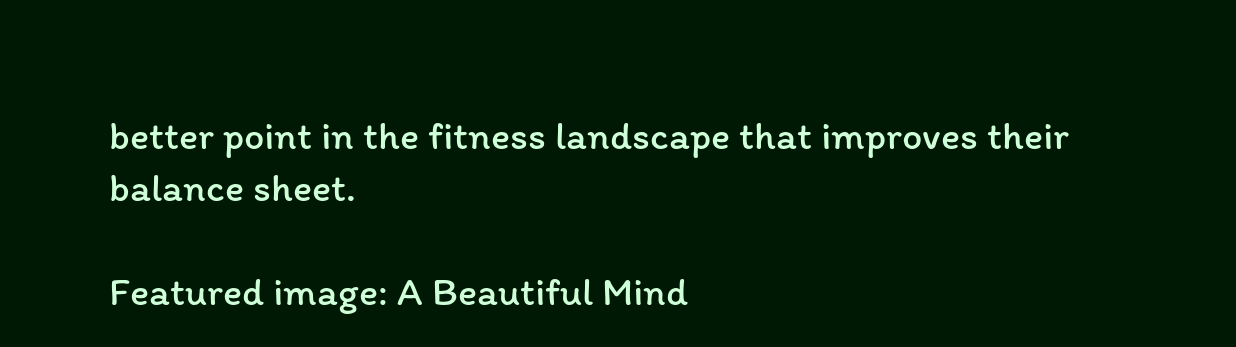better point in the fitness landscape that improves their balance sheet.

Featured image: A Beautiful Mind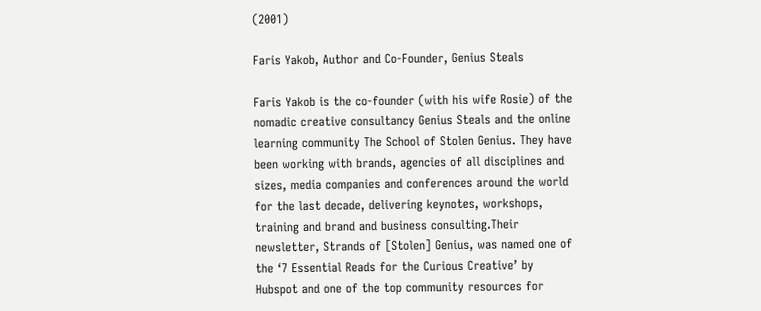(2001)

Faris Yakob, Author and Co-Founder, Genius Steals

Faris Yakob is the co-founder (with his wife Rosie) of the nomadic creative consultancy Genius Steals and the online learning community The School of Stolen Genius. They have been working with brands, agencies of all disciplines and sizes, media companies and conferences around the world for the last decade, delivering keynotes, workshops, training and brand and business consulting.Their newsletter, Strands of [Stolen] Genius, was named one of the ‘7 Essential Reads for the Curious Creative’ by Hubspot and one of the top community resources for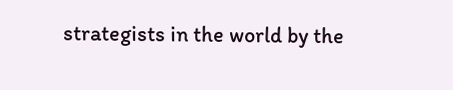strategists in the world by the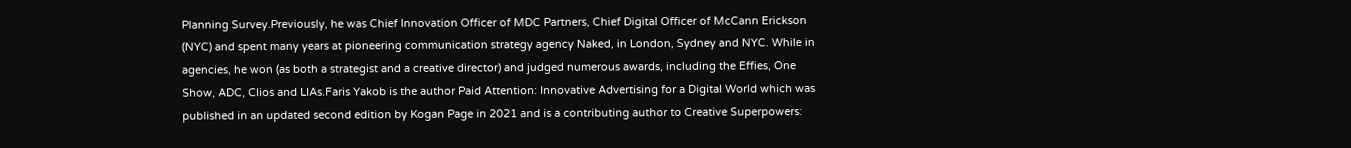Planning Survey.Previously, he was Chief Innovation Officer of MDC Partners, Chief Digital Officer of McCann Erickson (NYC) and spent many years at pioneering communication strategy agency Naked, in London, Sydney and NYC. While in agencies, he won (as both a strategist and a creative director) and judged numerous awards, including the Effies, One Show, ADC, Clios and LIAs.Faris Yakob is the author Paid Attention: Innovative Advertising for a Digital World which was published in an updated second edition by Kogan Page in 2021 and is a contributing author to Creative Superpowers: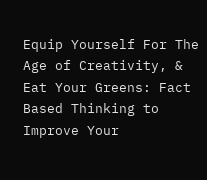Equip Yourself For The Age of Creativity, & Eat Your Greens: Fact Based Thinking to Improve Your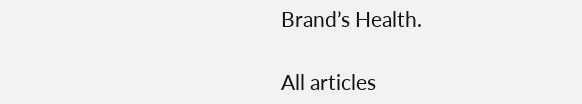Brand’s Health.

All articles